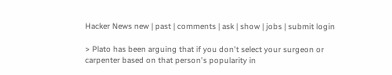Hacker News new | past | comments | ask | show | jobs | submit login

> Plato has been arguing that if you don't select your surgeon or carpenter based on that person's popularity in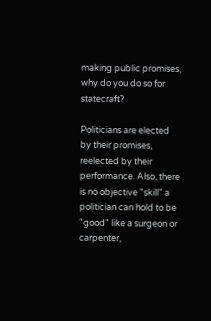making public promises, why do you do so for statecraft?

Politicians are elected by their promises, reelected by their performance. Also, there is no objective "skill" a politician can hold to be "good" like a surgeon or carpenter,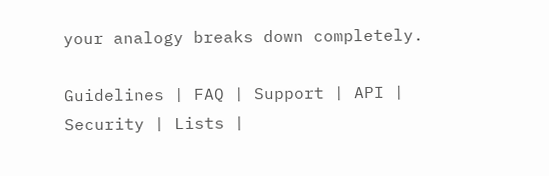your analogy breaks down completely.

Guidelines | FAQ | Support | API | Security | Lists |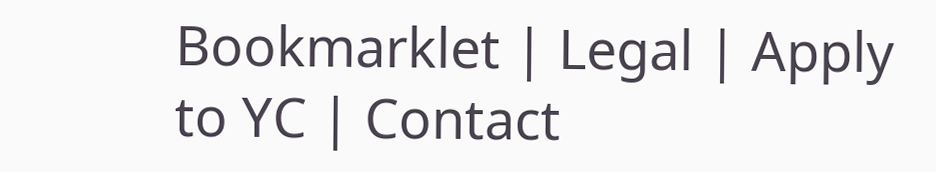Bookmarklet | Legal | Apply to YC | Contact